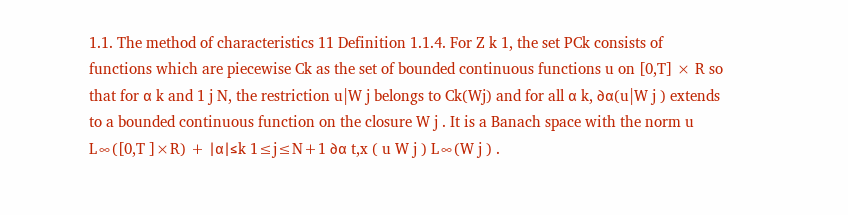1.1. The method of characteristics 11 Definition 1.1.4. For Z k 1, the set PCk consists of functions which are piecewise Ck as the set of bounded continuous functions u on [0,T] × R so that for α k and 1 j N, the restriction u|W j belongs to Ck(Wj) and for all α k, ∂α(u|W j ) extends to a bounded continuous function on the closure W j . It is a Banach space with the norm u L∞([0,T ]×R) + |α|≤k 1≤j≤N+1 ∂α t,x ( u W j ) L∞(W j ) .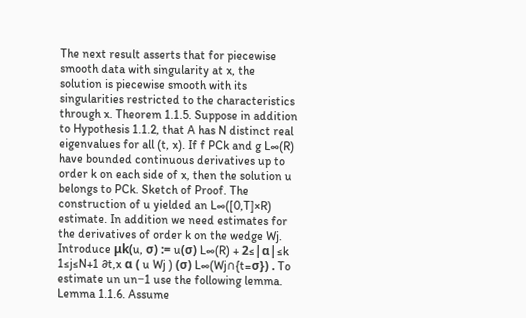The next result asserts that for piecewise smooth data with singularity at x, the solution is piecewise smooth with its singularities restricted to the characteristics through x. Theorem 1.1.5. Suppose in addition to Hypothesis 1.1.2, that A has N distinct real eigenvalues for all (t, x). If f PCk and g L∞(R) have bounded continuous derivatives up to order k on each side of x, then the solution u belongs to PCk. Sketch of Proof. The construction of u yielded an L∞([0,T]×R) estimate. In addition we need estimates for the derivatives of order k on the wedge Wj. Introduce μk(u, σ) := u(σ) L∞(R) + 2≤|α|≤k 1≤j≤N+1 ∂t,x α ( u Wj ) (σ) L∞(Wj∩{t=σ}) . To estimate un un−1 use the following lemma. Lemma 1.1.6. Assume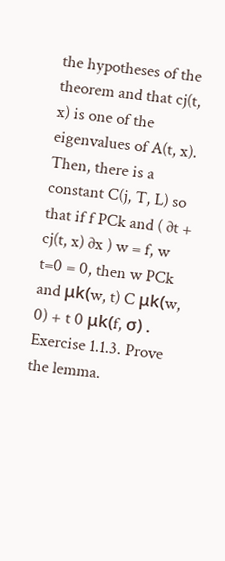the hypotheses of the theorem and that cj(t, x) is one of the eigenvalues of A(t, x). Then, there is a constant C(j, T, L) so that if f PCk and ( ∂t + cj(t, x) ∂x ) w = f, w t=0 = 0, then w PCk and μk(w, t) C μk(w, 0) + t 0 μk(f, σ) . Exercise 1.1.3. Prove the lemma.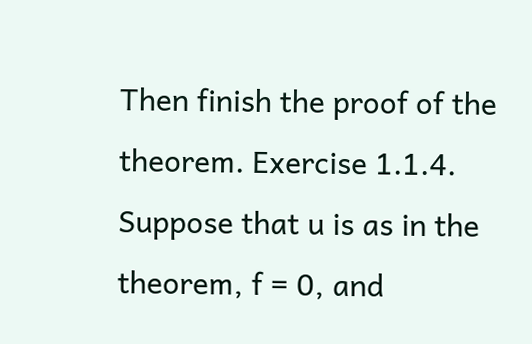Then finish the proof of the theorem. Exercise 1.1.4. Suppose that u is as in the theorem, f = 0, and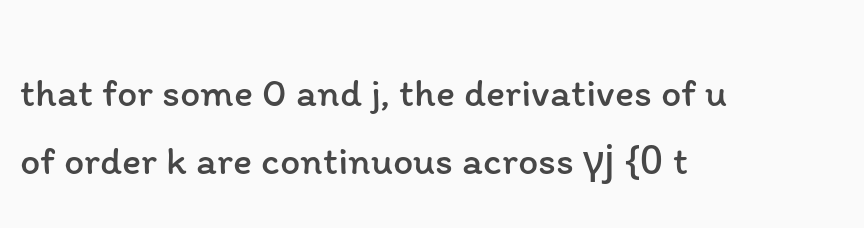that for some 0 and j, the derivatives of u of order k are continuous across γj {0 t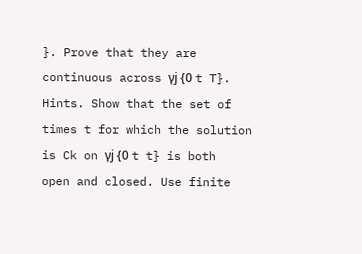}. Prove that they are continuous across γj {0 t T}. Hints. Show that the set of times t for which the solution is Ck on γj {0 t t} is both open and closed. Use finite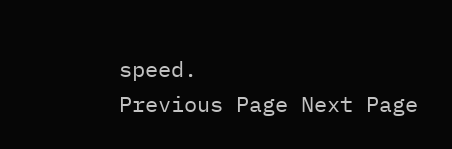speed.
Previous Page Next Page